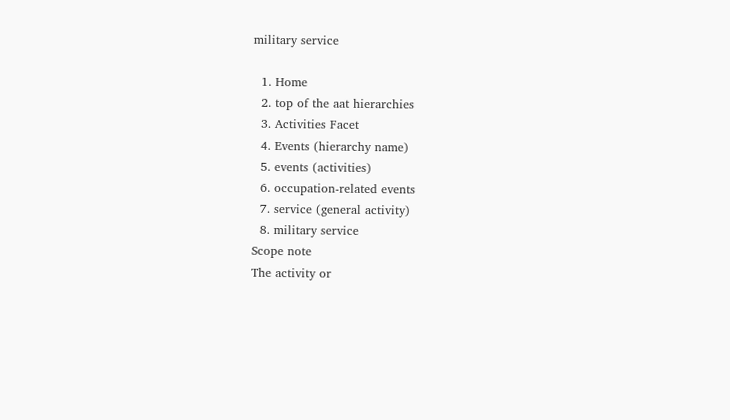military service

  1. Home
  2. top of the aat hierarchies
  3. Activities Facet
  4. Events (hierarchy name)
  5. events (activities)
  6. occupation-related events
  7. service (general activity)
  8. military service
Scope note
The activity or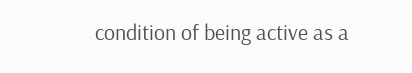condition of being active as a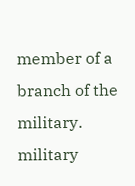member of a branch of the military.
military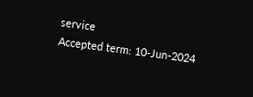service
Accepted term: 10-Jun-2024